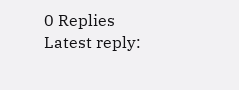0 Replies Latest reply: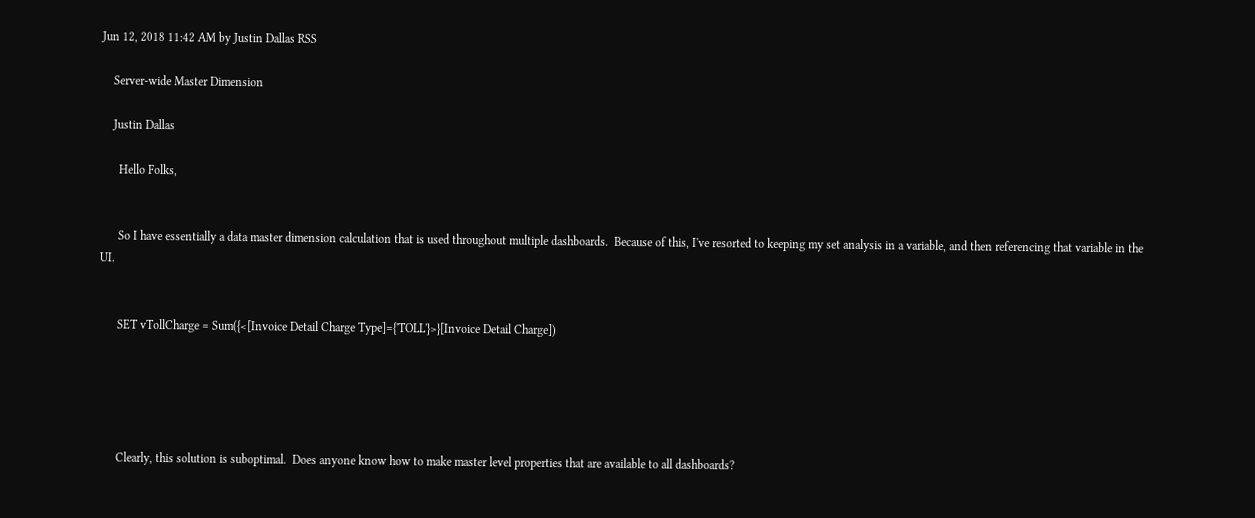Jun 12, 2018 11:42 AM by Justin Dallas RSS

    Server-wide Master Dimension

    Justin Dallas

      Hello Folks,


      So I have essentially a data master dimension calculation that is used throughout multiple dashboards.  Because of this, I've resorted to keeping my set analysis in a variable, and then referencing that variable in the UI.


      SET vTollCharge = Sum({<[Invoice Detail Charge Type]={'TOLL'}>}[Invoice Detail Charge])





      Clearly, this solution is suboptimal.  Does anyone know how to make master level properties that are available to all dashboards?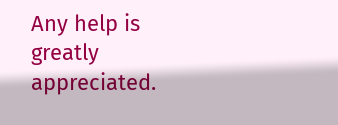Any help is greatly appreciated.